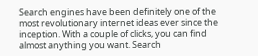Search engines have been definitely one of the most revolutionary internet ideas ever since the inception. With a couple of clicks, you can find almost anything you want. Search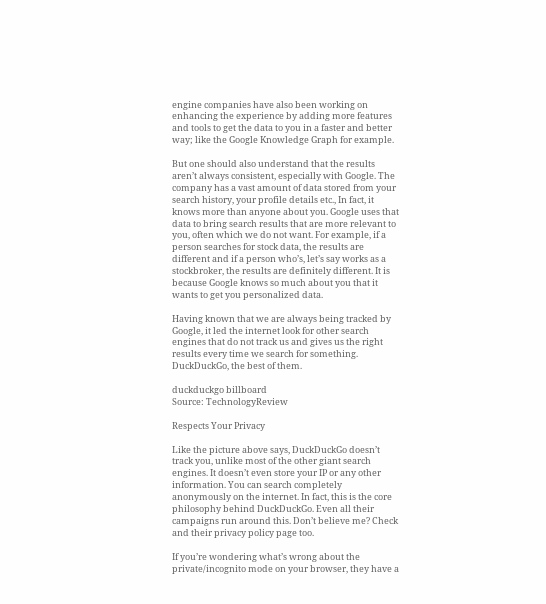engine companies have also been working on enhancing the experience by adding more features and tools to get the data to you in a faster and better way; like the Google Knowledge Graph for example.

But one should also understand that the results aren’t always consistent, especially with Google. The company has a vast amount of data stored from your search history, your profile details etc., In fact, it knows more than anyone about you. Google uses that data to bring search results that are more relevant to you, often which we do not want. For example, if a person searches for stock data, the results are different and if a person who’s, let’s say works as a stockbroker, the results are definitely different. It is because Google knows so much about you that it wants to get you personalized data.

Having known that we are always being tracked by Google, it led the internet look for other search engines that do not track us and gives us the right results every time we search for something. DuckDuckGo, the best of them.

duckduckgo billboard
Source: TechnologyReview

Respects Your Privacy

Like the picture above says, DuckDuckGo doesn’t track you, unlike most of the other giant search engines. It doesn’t even store your IP or any other information. You can search completely anonymously on the internet. In fact, this is the core philosophy behind DuckDuckGo. Even all their campaigns run around this. Don’t believe me? Check and their privacy policy page too.

If you’re wondering what’s wrong about the private/incognito mode on your browser, they have a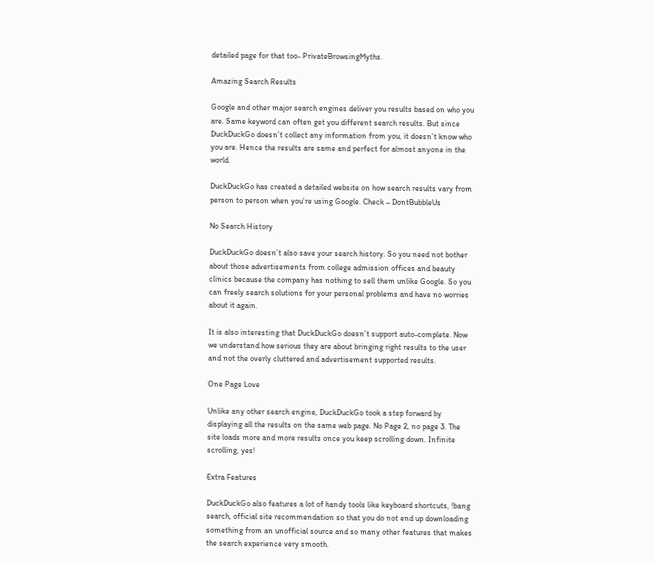detailed page for that too- PrivateBrowsingMyths.

Amazing Search Results

Google and other major search engines deliver you results based on who you are. Same keyword can often get you different search results. But since DuckDuckGo doesn’t collect any information from you, it doesn’t know who you are. Hence the results are same and perfect for almost anyone in the world.

DuckDuckGo has created a detailed website on how search results vary from person to person when you’re using Google. Check – DontBubbleUs

No Search History

DuckDuckGo doesn’t also save your search history. So you need not bother about those advertisements from college admission offices and beauty clinics because the company has nothing to sell them unlike Google. So you can freely search solutions for your personal problems and have no worries about it again.

It is also interesting that DuckDuckGo doesn’t support auto-complete. Now we understand how serious they are about bringing right results to the user and not the overly cluttered and advertisement supported results.

One Page Love

Unlike any other search engine, DuckDuckGo took a step forward by displaying all the results on the same web page. No Page 2, no page 3. The site loads more and more results once you keep scrolling down. Infinite scrolling, yes!

Extra Features

DuckDuckGo also features a lot of handy tools like keyboard shortcuts, !bang search, official site recommendation so that you do not end up downloading something from an unofficial source and so many other features that makes the search experience very smooth.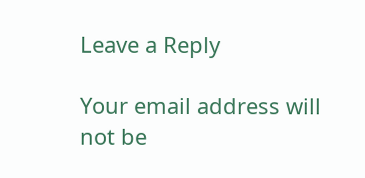Leave a Reply

Your email address will not be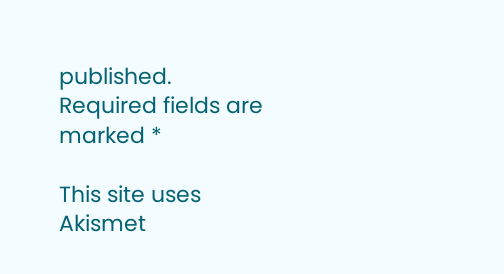published. Required fields are marked *

This site uses Akismet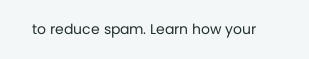to reduce spam. Learn how your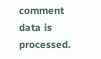comment data is processed.